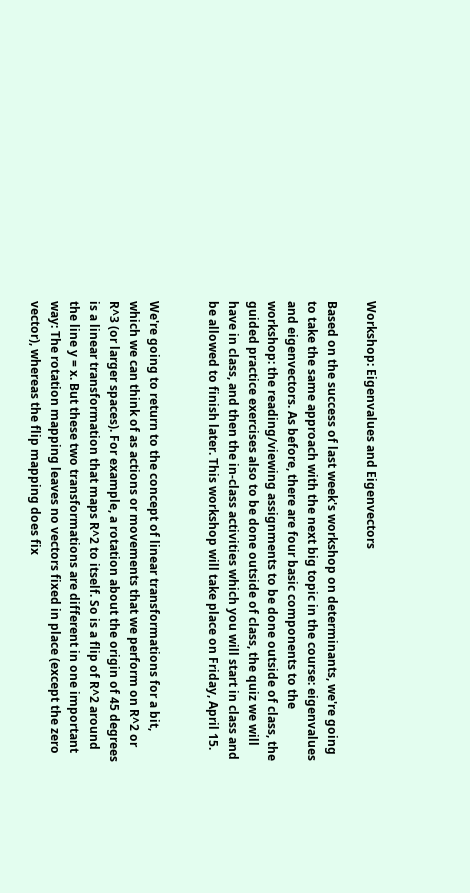Workshop: Eigenvalues and Eigenvectors

Based on the success of last week's workshop on determinants, we're going to take the same approach with the next big topic in the course: eigenvalues and eigenvectors. As before, there are four basic components to the workshop: the reading/viewing assignments to be done outside of class, the guided practice exercises also to be done outside of class, the quiz we will have in class, and then the in-class activities which you will start in class and be allowed to finish later. This workshop will take place on Friday, April 15.


We're going to return to the concept of linear transformations for a bit, which we can think of as actions or movements that we perform on R^2 or R^3 (or larger spaces). For example, a rotation about the origin of 45 degrees is a linear transformation that maps R^2 to itself. So is a flip of R^2 around the line y = x. But these two transformations are different in one important way: The rotation mapping leaves no vectors fixed in place (except the zero vector), whereas the flip mapping does fix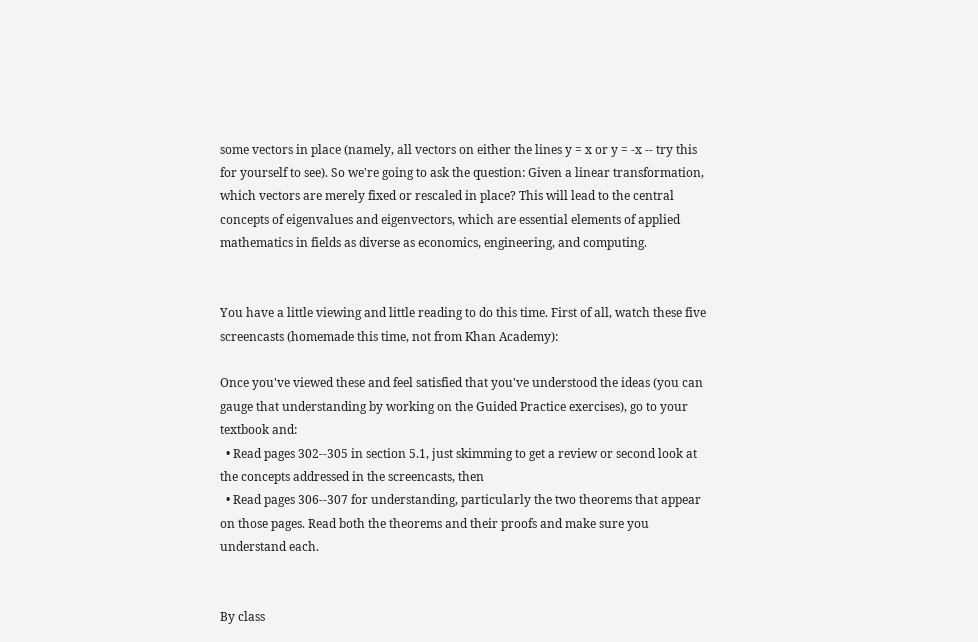some vectors in place (namely, all vectors on either the lines y = x or y = -x -- try this for yourself to see). So we're going to ask the question: Given a linear transformation, which vectors are merely fixed or rescaled in place? This will lead to the central concepts of eigenvalues and eigenvectors, which are essential elements of applied mathematics in fields as diverse as economics, engineering, and computing.


You have a little viewing and little reading to do this time. First of all, watch these five screencasts (homemade this time, not from Khan Academy):

Once you've viewed these and feel satisfied that you've understood the ideas (you can gauge that understanding by working on the Guided Practice exercises), go to your textbook and:
  • Read pages 302--305 in section 5.1, just skimming to get a review or second look at the concepts addressed in the screencasts, then
  • Read pages 306--307 for understanding, particularly the two theorems that appear on those pages. Read both the theorems and their proofs and make sure you understand each.


By class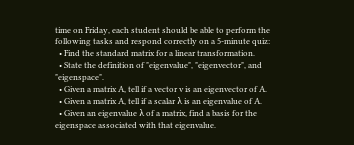time on Friday, each student should be able to perform the following tasks and respond correctly on a 5-minute quiz:
  • Find the standard matrix for a linear transformation.
  • State the definition of "eigenvalue", "eigenvector", and "eigenspace".
  • Given a matrix A, tell if a vector v is an eigenvector of A.
  • Given a matrix A, tell if a scalar λ is an eigenvalue of A.
  • Given an eigenvalue λ of a matrix, find a basis for the eigenspace associated with that eigenvalue.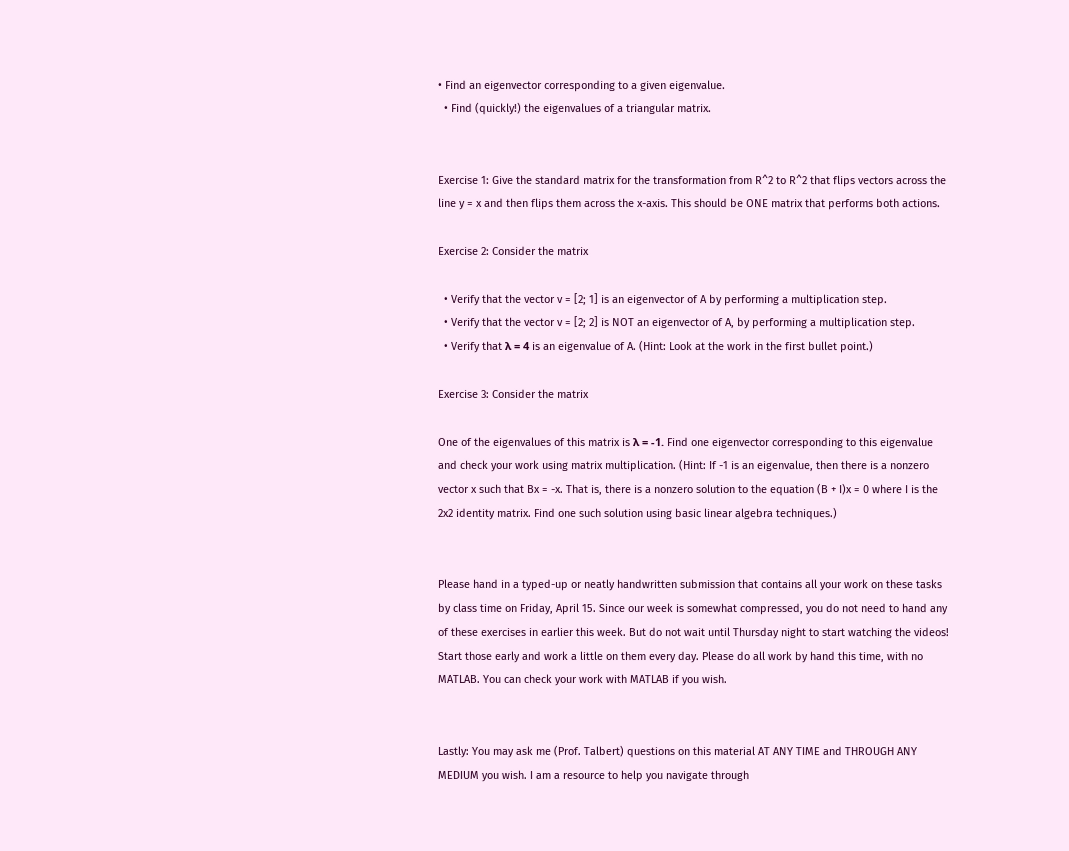• Find an eigenvector corresponding to a given eigenvalue.
  • Find (quickly!) the eigenvalues of a triangular matrix.


Exercise 1: Give the standard matrix for the transformation from R^2 to R^2 that flips vectors across the line y = x and then flips them across the x-axis. This should be ONE matrix that performs both actions.

Exercise 2: Consider the matrix

  • Verify that the vector v = [2; 1] is an eigenvector of A by performing a multiplication step.
  • Verify that the vector v = [2; 2] is NOT an eigenvector of A, by performing a multiplication step.
  • Verify that λ = 4 is an eigenvalue of A. (Hint: Look at the work in the first bullet point.)

Exercise 3: Consider the matrix

One of the eigenvalues of this matrix is λ = -1. Find one eigenvector corresponding to this eigenvalue and check your work using matrix multiplication. (Hint: If -1 is an eigenvalue, then there is a nonzero vector x such that Bx = -x. That is, there is a nonzero solution to the equation (B + I)x = 0 where I is the 2x2 identity matrix. Find one such solution using basic linear algebra techniques.)


Please hand in a typed-up or neatly handwritten submission that contains all your work on these tasks by class time on Friday, April 15. Since our week is somewhat compressed, you do not need to hand any of these exercises in earlier this week. But do not wait until Thursday night to start watching the videos! Start those early and work a little on them every day. Please do all work by hand this time, with no MATLAB. You can check your work with MATLAB if you wish.


Lastly: You may ask me (Prof. Talbert) questions on this material AT ANY TIME and THROUGH ANY MEDIUM you wish. I am a resource to help you navigate through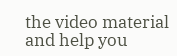the video material and help you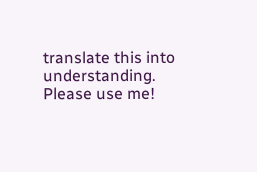translate this into understanding. Please use me!